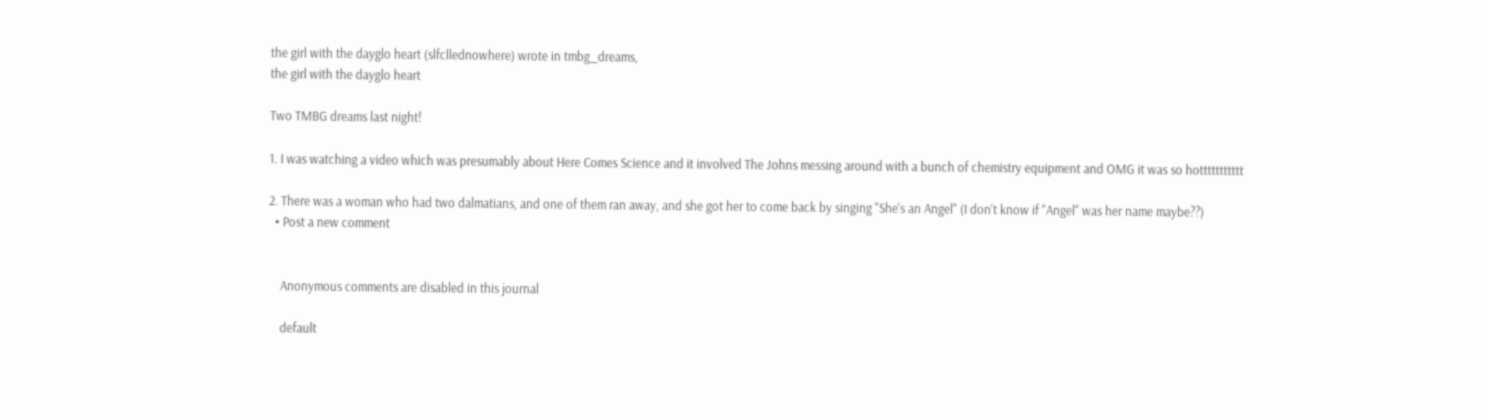the girl with the dayglo heart (slfcllednowhere) wrote in tmbg_dreams,
the girl with the dayglo heart

Two TMBG dreams last night!

1. I was watching a video which was presumably about Here Comes Science and it involved The Johns messing around with a bunch of chemistry equipment and OMG it was so hottttttttttt

2. There was a woman who had two dalmatians, and one of them ran away, and she got her to come back by singing "She's an Angel" (I don't know if "Angel" was her name maybe??)
  • Post a new comment


    Anonymous comments are disabled in this journal

    default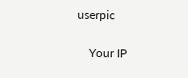userpic

    Your IP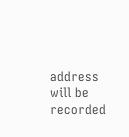address will be recorded